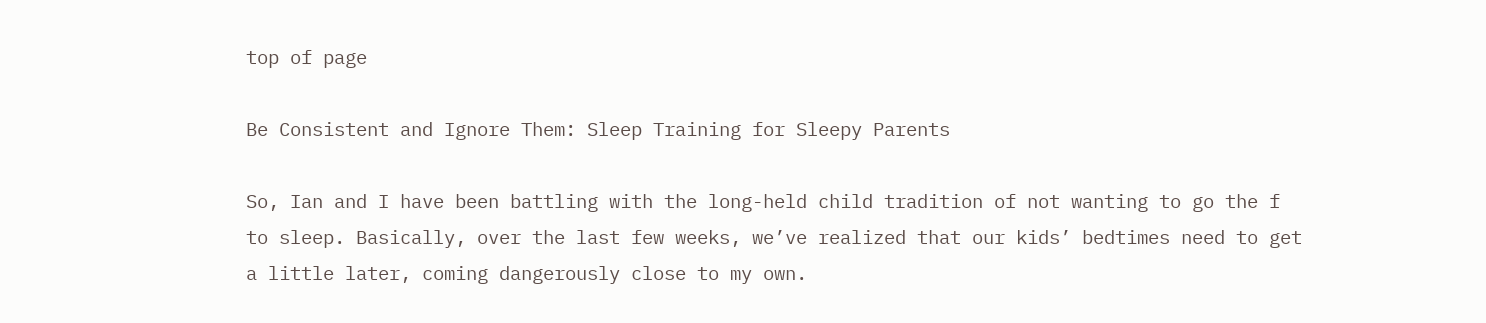top of page

Be Consistent and Ignore Them: Sleep Training for Sleepy Parents

So, Ian and I have been battling with the long-held child tradition of not wanting to go the f to sleep. Basically, over the last few weeks, we’ve realized that our kids’ bedtimes need to get a little later, coming dangerously close to my own.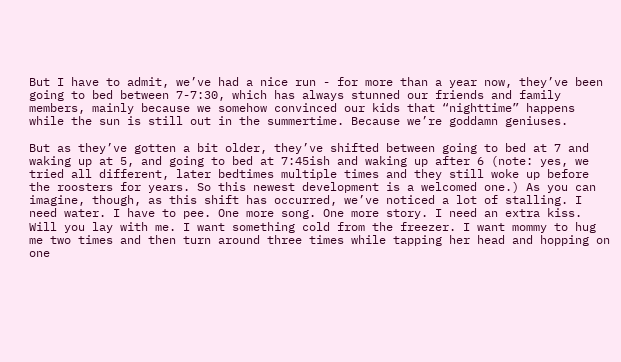But I have to admit, we’ve had a nice run - for more than a year now, they’ve been going to bed between 7-7:30, which has always stunned our friends and family members, mainly because we somehow convinced our kids that “nighttime” happens while the sun is still out in the summertime. Because we’re goddamn geniuses.

But as they’ve gotten a bit older, they’ve shifted between going to bed at 7 and waking up at 5, and going to bed at 7:45ish and waking up after 6 (note: yes, we tried all different, later bedtimes multiple times and they still woke up before the roosters for years. So this newest development is a welcomed one.) As you can imagine, though, as this shift has occurred, we’ve noticed a lot of stalling. I need water. I have to pee. One more song. One more story. I need an extra kiss. Will you lay with me. I want something cold from the freezer. I want mommy to hug me two times and then turn around three times while tapping her head and hopping on one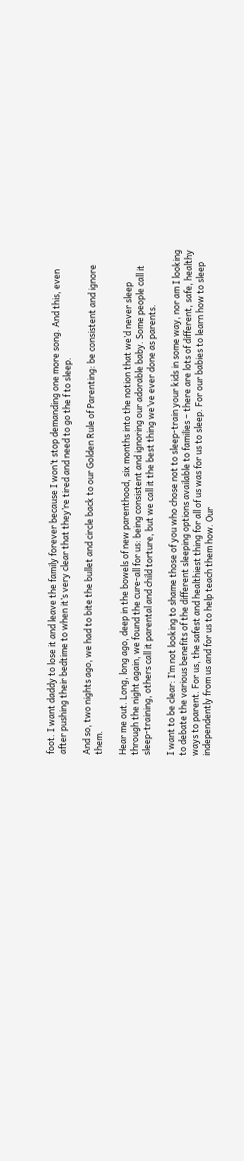foot. I want daddy to lose it and leave the family forever because I won’t stop demanding one more song. And this, even after pushing their bedtime to when it’s very clear that they’re tired and need to go the f to sleep.

And so, two nights ago, we had to bite the bullet and circle back to our Golden Rule of Parenting: be consistent and ignore them.

Hear me out. Long, long ago, deep in the bowels of new parenthood, six months into the notion that we’d never sleep through the night again, we found the cure-all for us: being consistent and ignoring our adorable baby. Some people call it sleep-training, others call it parental and child torture, but we call it the best thing we’ve ever done as parents.

I want to be clear: I’m not looking to shame those of you who chose not to sleep-train your kids in some way, nor am I looking to debate the various benefits of the different sleeping options available to families – there are lots of different, safe, healthy ways to parent. For us, the safest and healthiest thing for all of us was for us to sleep. For our babies to learn how to sleep independently from us and for us to help teach them how. Our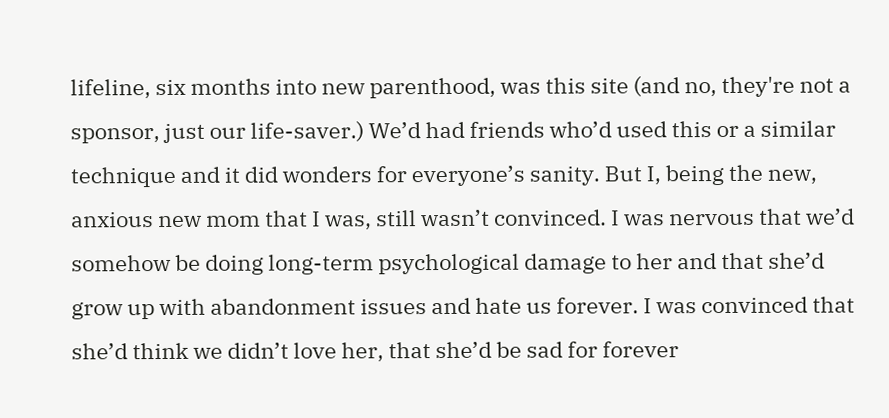lifeline, six months into new parenthood, was this site (and no, they're not a sponsor, just our life-saver.) We’d had friends who’d used this or a similar technique and it did wonders for everyone’s sanity. But I, being the new, anxious new mom that I was, still wasn’t convinced. I was nervous that we’d somehow be doing long-term psychological damage to her and that she’d grow up with abandonment issues and hate us forever. I was convinced that she’d think we didn’t love her, that she’d be sad for forever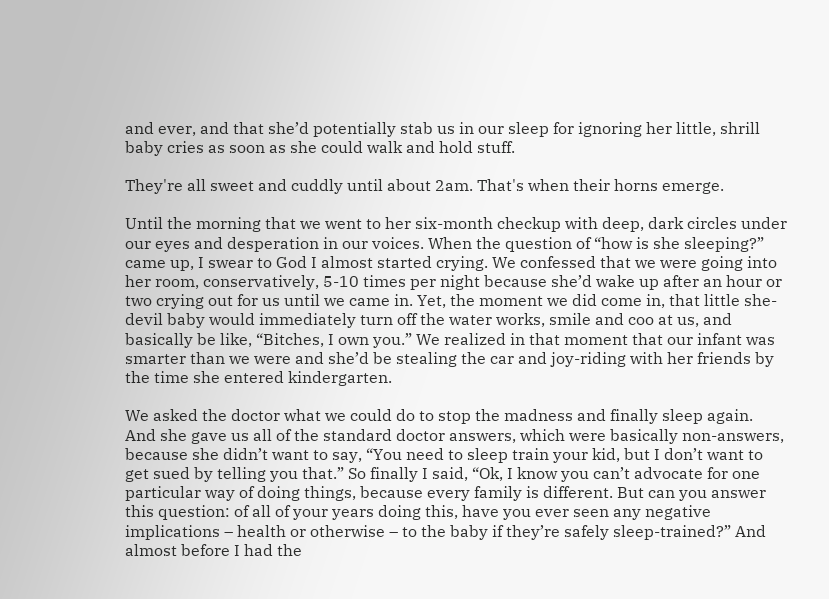and ever, and that she’d potentially stab us in our sleep for ignoring her little, shrill baby cries as soon as she could walk and hold stuff.

They're all sweet and cuddly until about 2am. That's when their horns emerge.

Until the morning that we went to her six-month checkup with deep, dark circles under our eyes and desperation in our voices. When the question of “how is she sleeping?” came up, I swear to God I almost started crying. We confessed that we were going into her room, conservatively, 5-10 times per night because she’d wake up after an hour or two crying out for us until we came in. Yet, the moment we did come in, that little she-devil baby would immediately turn off the water works, smile and coo at us, and basically be like, “Bitches, I own you.” We realized in that moment that our infant was smarter than we were and she’d be stealing the car and joy-riding with her friends by the time she entered kindergarten.

We asked the doctor what we could do to stop the madness and finally sleep again. And she gave us all of the standard doctor answers, which were basically non-answers, because she didn’t want to say, “You need to sleep train your kid, but I don’t want to get sued by telling you that.” So finally I said, “Ok, I know you can’t advocate for one particular way of doing things, because every family is different. But can you answer this question: of all of your years doing this, have you ever seen any negative implications – health or otherwise – to the baby if they’re safely sleep-trained?” And almost before I had the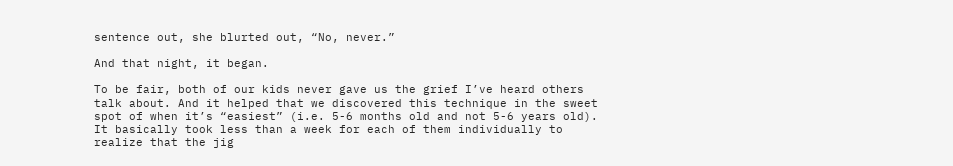sentence out, she blurted out, “No, never.”

And that night, it began.

To be fair, both of our kids never gave us the grief I’ve heard others talk about. And it helped that we discovered this technique in the sweet spot of when it’s “easiest” (i.e. 5-6 months old and not 5-6 years old). It basically took less than a week for each of them individually to realize that the jig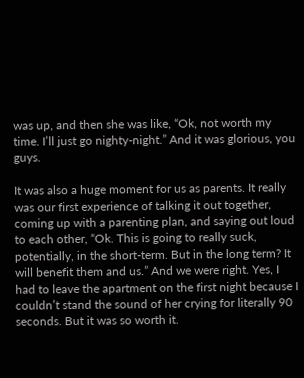was up, and then she was like, “Ok, not worth my time. I’ll just go nighty-night.” And it was glorious, you guys.

It was also a huge moment for us as parents. It really was our first experience of talking it out together, coming up with a parenting plan, and saying out loud to each other, “Ok. This is going to really suck, potentially, in the short-term. But in the long term? It will benefit them and us.” And we were right. Yes, I had to leave the apartment on the first night because I couldn’t stand the sound of her crying for literally 90 seconds. But it was so worth it.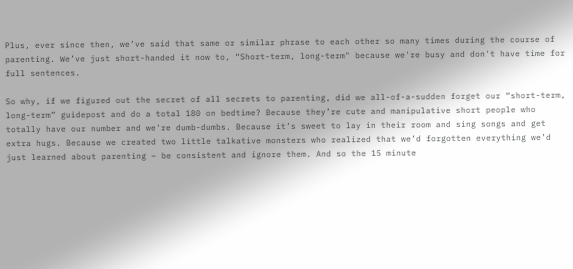Plus, ever since then, we’ve said that same or similar phrase to each other so many times during the course of parenting. We’ve just short-handed it now to, “Short-term, long-term" because we're busy and don't have time for full sentences.

So why, if we figured out the secret of all secrets to parenting, did we all-of-a-sudden forget our “short-term, long-term” guidepost and do a total 180 on bedtime? Because they’re cute and manipulative short people who totally have our number and we're dumb-dumbs. Because it’s sweet to lay in their room and sing songs and get extra hugs. Because we created two little talkative monsters who realized that we’d forgotten everything we’d just learned about parenting – be consistent and ignore them. And so the 15 minute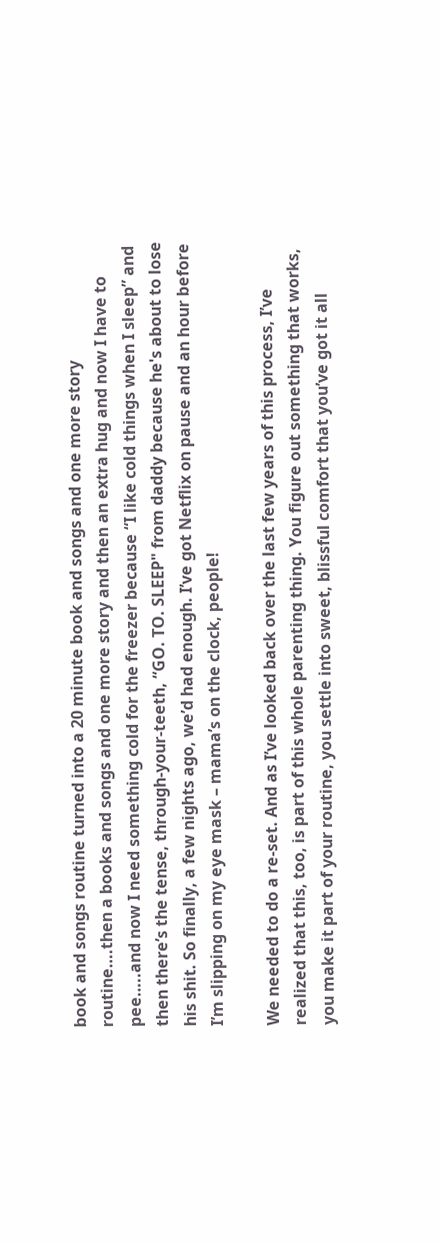book and songs routine turned into a 20 minute book and songs and one more story routine….then a books and songs and one more story and then an extra hug and now I have to pee…..and now I need something cold for the freezer because “I like cold things when I sleep” and then there’s the tense, through-your-teeth, “GO. TO. SLEEP" from daddy because he's about to lose his shit. So finally, a few nights ago, we’d had enough. I’ve got Netflix on pause and an hour before I’m slipping on my eye mask – mama’s on the clock, people!

We needed to do a re-set. And as I’ve looked back over the last few years of this process, I’ve realized that this, too, is part of this whole parenting thing. You figure out something that works, you make it part of your routine, you settle into sweet, blissful comfort that you’ve got it all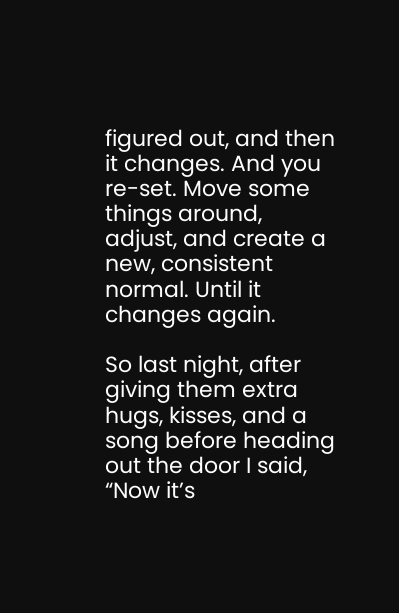figured out, and then it changes. And you re-set. Move some things around, adjust, and create a new, consistent normal. Until it changes again.

So last night, after giving them extra hugs, kisses, and a song before heading out the door I said, “Now it’s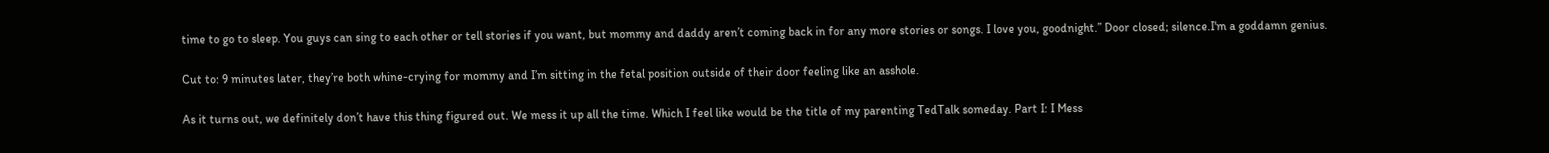time to go to sleep. You guys can sing to each other or tell stories if you want, but mommy and daddy aren’t coming back in for any more stories or songs. I love you, goodnight.” Door closed; silence.I'm a goddamn genius.

Cut to: 9 minutes later, they’re both whine-crying for mommy and I’m sitting in the fetal position outside of their door feeling like an asshole.

As it turns out, we definitely don’t have this thing figured out. We mess it up all the time. Which I feel like would be the title of my parenting TedTalk someday. Part I: I Mess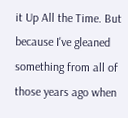it Up All the Time. But because I've gleaned something from all of those years ago when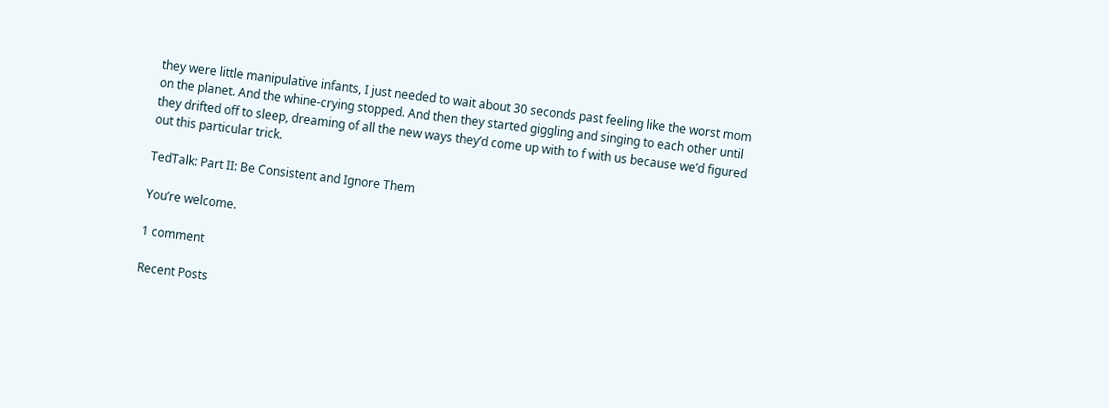they were little manipulative infants, I just needed to wait about 30 seconds past feeling like the worst mom on the planet. And the whine-crying stopped. And then they started giggling and singing to each other until they drifted off to sleep, dreaming of all the new ways they’d come up with to f with us because we’d figured out this particular trick.

TedTalk: Part II: Be Consistent and Ignore Them

You’re welcome.

1 comment

Recent Posts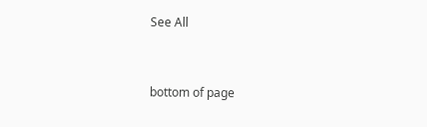See All


bottom of page